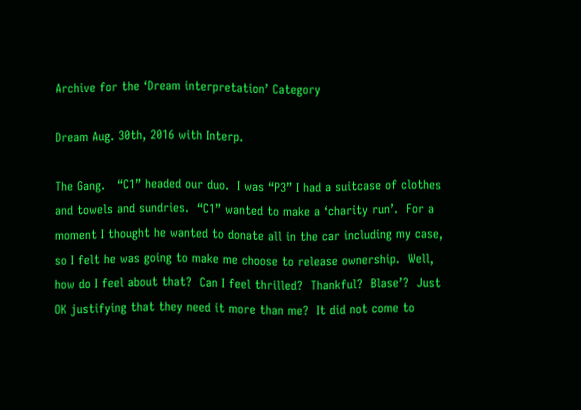Archive for the ‘Dream interpretation’ Category

Dream Aug. 30th, 2016 with Interp.

The Gang.   “C1” headed our duo.  I was “P3” I had a suitcase of clothes and towels and sundries.  “C1” wanted to make a ‘charity run’.  For a moment I thought he wanted to donate all in the car including my case, so I felt he was going to make me choose to release ownership.  Well, how do I feel about that?  Can I feel thrilled?  Thankful?  Blase’?  Just OK justifying that they need it more than me?  It did not come to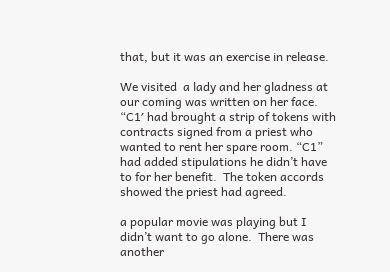that, but it was an exercise in release.

We visited  a lady and her gladness at our coming was written on her face.  “C1′ had brought a strip of tokens with contracts signed from a priest who wanted to rent her spare room. “C1” had added stipulations he didn’t have to for her benefit.  The token accords showed the priest had agreed.

a popular movie was playing but I didn’t want to go alone.  There was another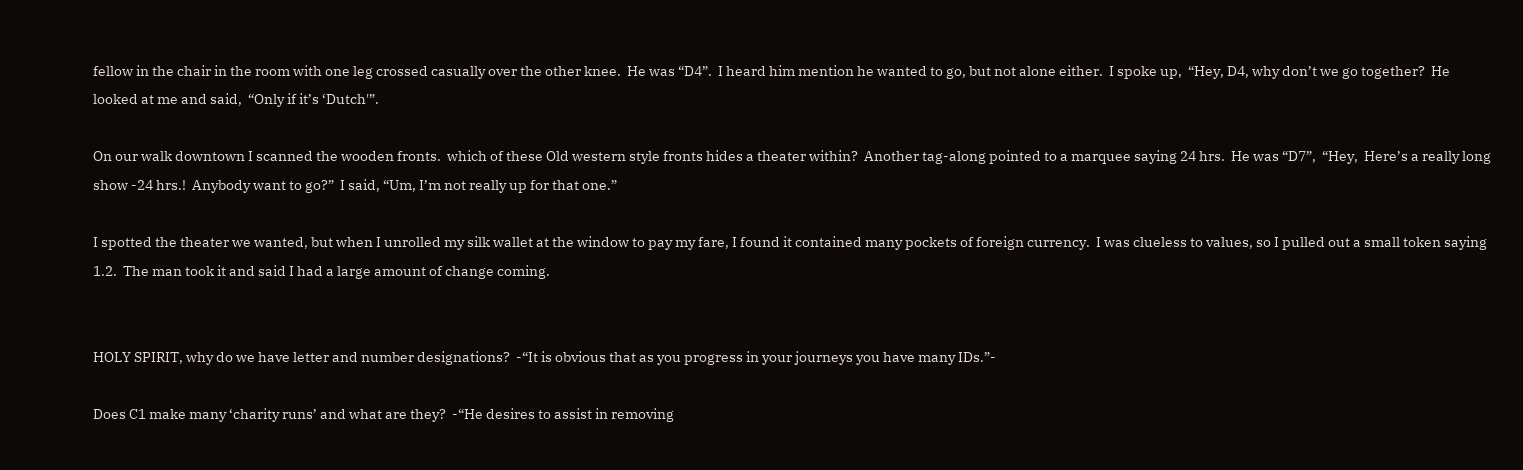fellow in the chair in the room with one leg crossed casually over the other knee.  He was “D4”.  I heard him mention he wanted to go, but not alone either.  I spoke up,  “Hey, D4, why don’t we go together?  He looked at me and said,  “Only if it’s ‘Dutch'”.

On our walk downtown I scanned the wooden fronts.  which of these Old western style fronts hides a theater within?  Another tag-along pointed to a marquee saying 24 hrs.  He was “D7”,  “Hey,  Here’s a really long show -24 hrs.!  Anybody want to go?”  I said, “Um, I’m not really up for that one.”

I spotted the theater we wanted, but when I unrolled my silk wallet at the window to pay my fare, I found it contained many pockets of foreign currency.  I was clueless to values, so I pulled out a small token saying 1.2.  The man took it and said I had a large amount of change coming.


HOLY SPIRIT, why do we have letter and number designations?  -“It is obvious that as you progress in your journeys you have many IDs.”-

Does C1 make many ‘charity runs’ and what are they?  -“He desires to assist in removing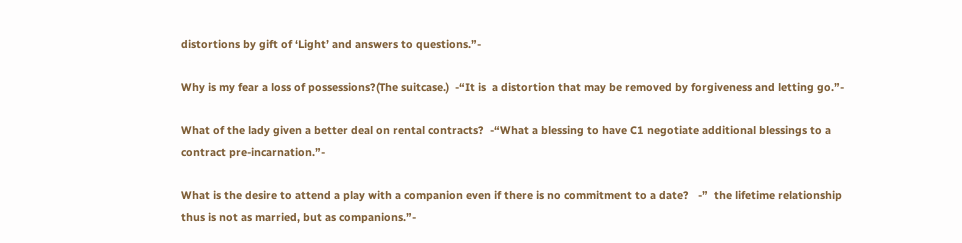distortions by gift of ‘Light’ and answers to questions.”-

Why is my fear a loss of possessions?(The suitcase.)  -“It is  a distortion that may be removed by forgiveness and letting go.”-

What of the lady given a better deal on rental contracts?  -“What a blessing to have C1 negotiate additional blessings to a contract pre-incarnation.”-

What is the desire to attend a play with a companion even if there is no commitment to a date?   -”  the lifetime relationship thus is not as married, but as companions.”-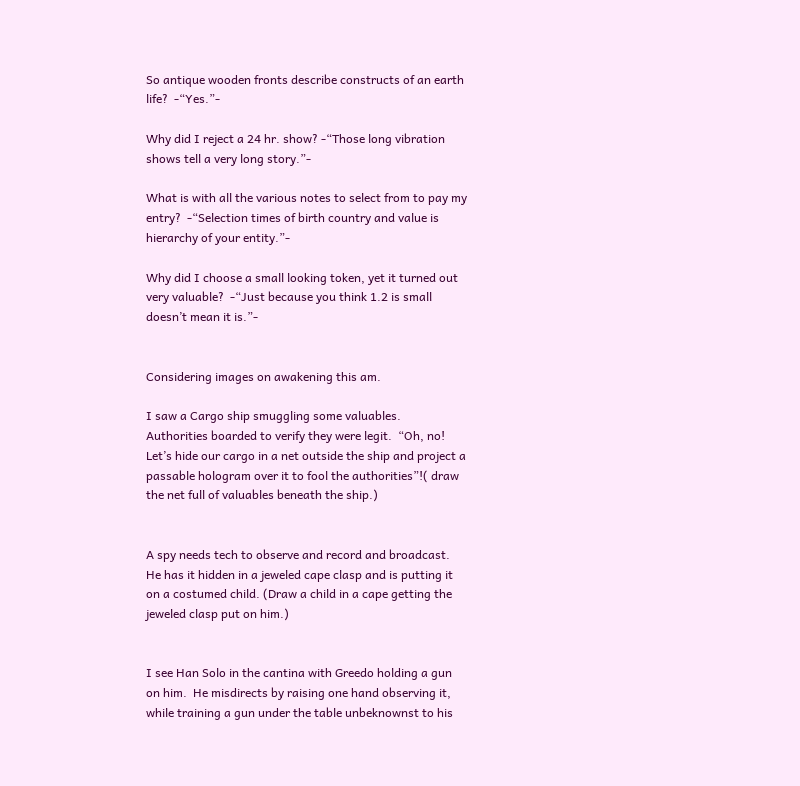So antique wooden fronts describe constructs of an earth life?  -“Yes.”-

Why did I reject a 24 hr. show? -“Those long vibration shows tell a very long story.”-

What is with all the various notes to select from to pay my entry?  -“Selection times of birth country and value is hierarchy of your entity.”-

Why did I choose a small looking token, yet it turned out very valuable?  -“Just because you think 1.2 is small doesn’t mean it is.”-


Considering images on awakening this am.

I saw a Cargo ship smuggling some valuables.  Authorities boarded to verify they were legit.  “Oh, no!  Let’s hide our cargo in a net outside the ship and project a passable hologram over it to fool the authorities”!( draw the net full of valuables beneath the ship.)


A spy needs tech to observe and record and broadcast.  He has it hidden in a jeweled cape clasp and is putting it on a costumed child. (Draw a child in a cape getting the jeweled clasp put on him.)


I see Han Solo in the cantina with Greedo holding a gun on him.  He misdirects by raising one hand observing it, while training a gun under the table unbeknownst to his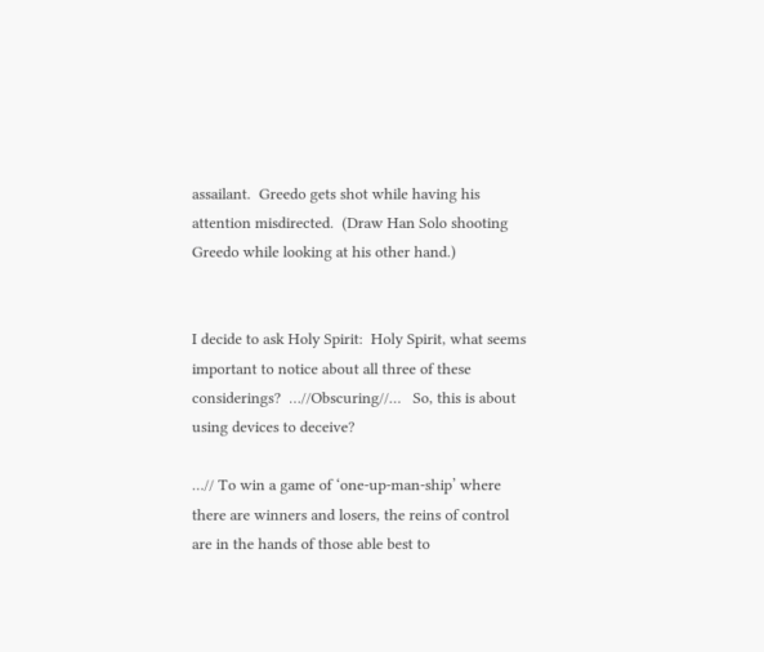assailant.  Greedo gets shot while having his attention misdirected.  (Draw Han Solo shooting Greedo while looking at his other hand.)


I decide to ask Holy Spirit:  Holy Spirit, what seems important to notice about all three of these considerings?  …//Obscuring//…   So, this is about using devices to deceive?

…// To win a game of ‘one-up-man-ship’ where there are winners and losers, the reins of control are in the hands of those able best to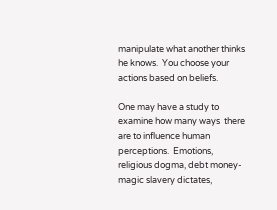manipulate what another thinks he knows.  You choose your actions based on beliefs.

One may have a study to examine how many ways  there are to influence human perceptions.  Emotions, religious dogma, debt money-magic slavery dictates,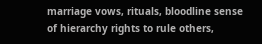marriage vows, rituals, bloodline sense of hierarchy rights to rule others,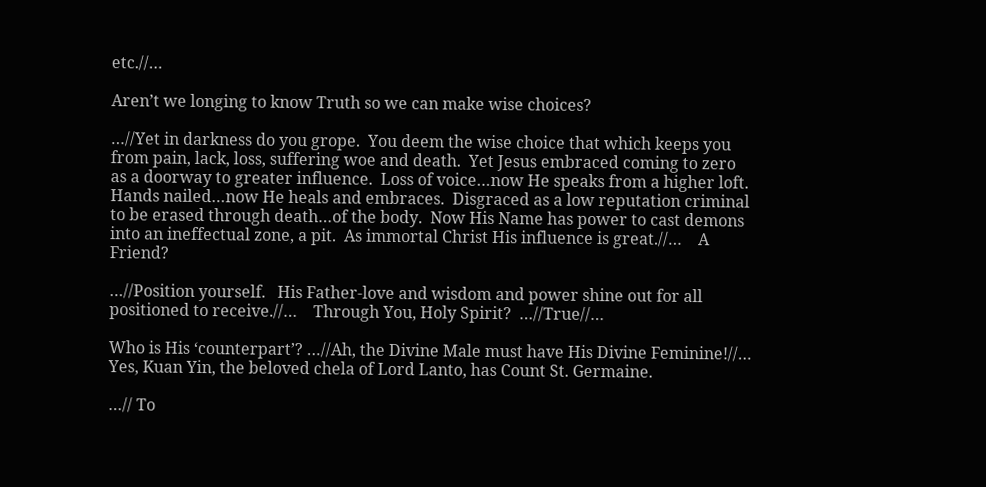etc.//…

Aren’t we longing to know Truth so we can make wise choices?

…//Yet in darkness do you grope.  You deem the wise choice that which keeps you from pain, lack, loss, suffering woe and death.  Yet Jesus embraced coming to zero as a doorway to greater influence.  Loss of voice…now He speaks from a higher loft.  Hands nailed…now He heals and embraces.  Disgraced as a low reputation criminal to be erased through death…of the body.  Now His Name has power to cast demons into an ineffectual zone, a pit.  As immortal Christ His influence is great.//…    A Friend?

…//Position yourself.   His Father-love and wisdom and power shine out for all positioned to receive.//…    Through You, Holy Spirit?  …//True//…

Who is His ‘counterpart’? …//Ah, the Divine Male must have His Divine Feminine!//…  Yes, Kuan Yin, the beloved chela of Lord Lanto, has Count St. Germaine.

…// To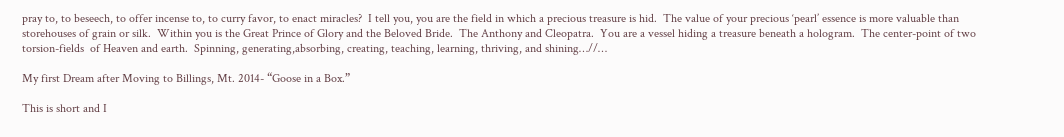pray to, to beseech, to offer incense to, to curry favor, to enact miracles?  I tell you, you are the field in which a precious treasure is hid.  The value of your precious ‘pearl’ essence is more valuable than storehouses of grain or silk.  Within you is the Great Prince of Glory and the Beloved Bride.  The Anthony and Cleopatra.  You are a vessel hiding a treasure beneath a hologram.  The center-point of two torsion-fields  of Heaven and earth.  Spinning, generating,absorbing, creating, teaching, learning, thriving, and shining…//…

My first Dream after Moving to Billings, Mt. 2014- “Goose in a Box.”

This is short and I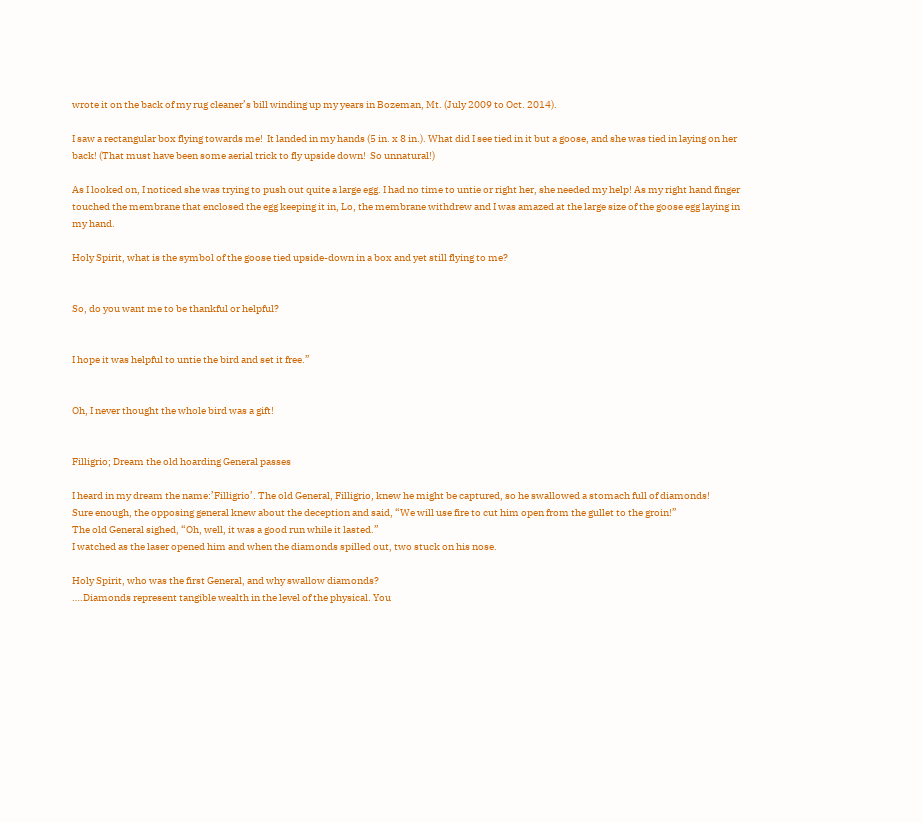wrote it on the back of my rug cleaner’s bill winding up my years in Bozeman, Mt. (July 2009 to Oct. 2014).

I saw a rectangular box flying towards me!  It landed in my hands (5 in. x 8 in.). What did I see tied in it but a goose, and she was tied in laying on her back! (That must have been some aerial trick to fly upside down!  So unnatural!)

As I looked on, I noticed she was trying to push out quite a large egg. I had no time to untie or right her, she needed my help! As my right hand finger touched the membrane that enclosed the egg keeping it in, Lo, the membrane withdrew and I was amazed at the large size of the goose egg laying in my hand.

Holy Spirit, what is the symbol of the goose tied upside-down in a box and yet still flying to me?


So, do you want me to be thankful or helpful?


I hope it was helpful to untie the bird and set it free.”


Oh, I never thought the whole bird was a gift!


Filligrio; Dream the old hoarding General passes

I heard in my dream the name:’Filligrio’. The old General, Filligrio, knew he might be captured, so he swallowed a stomach full of diamonds!
Sure enough, the opposing general knew about the deception and said, “We will use fire to cut him open from the gullet to the groin!”
The old General sighed, “Oh, well, it was a good run while it lasted.”
I watched as the laser opened him and when the diamonds spilled out, two stuck on his nose.

Holy Spirit, who was the first General, and why swallow diamonds?
….Diamonds represent tangible wealth in the level of the physical. You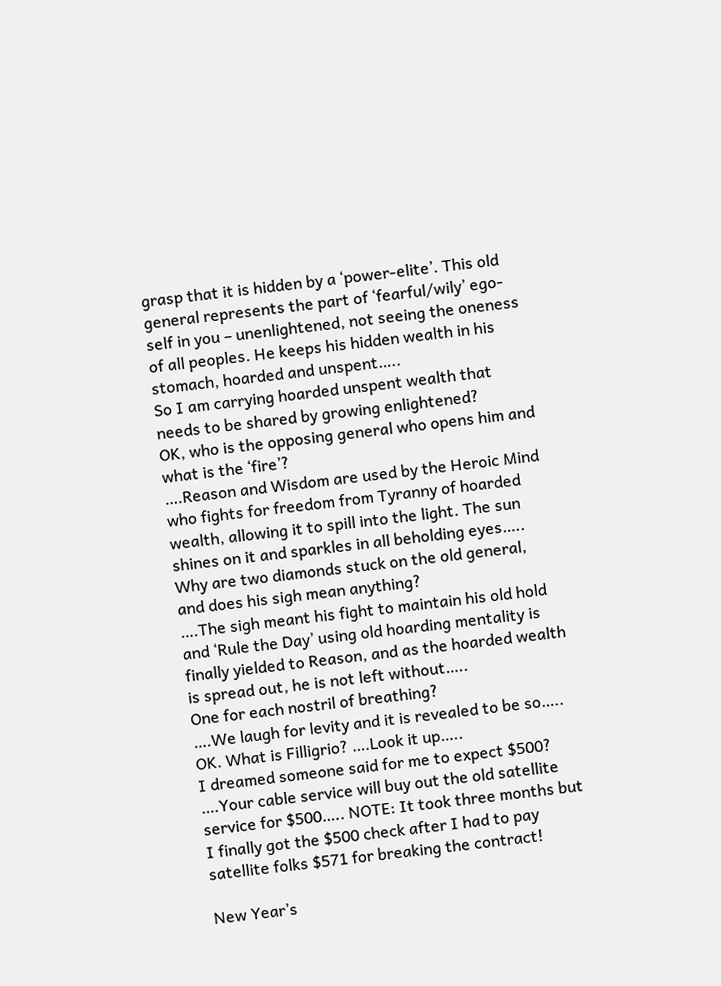grasp that it is hidden by a ‘power-elite’. This old general represents the part of ‘fearful/wily’ ego-self in you – unenlightened, not seeing the oneness of all peoples. He keeps his hidden wealth in his stomach, hoarded and unspent…..
So I am carrying hoarded unspent wealth that needs to be shared by growing enlightened?
OK, who is the opposing general who opens him and what is the ‘fire’?
….Reason and Wisdom are used by the Heroic Mind who fights for freedom from Tyranny of hoarded wealth, allowing it to spill into the light. The sun shines on it and sparkles in all beholding eyes…..
Why are two diamonds stuck on the old general, and does his sigh mean anything?
….The sigh meant his fight to maintain his old hold and ‘Rule the Day’ using old hoarding mentality is finally yielded to Reason, and as the hoarded wealth is spread out, he is not left without…..
One for each nostril of breathing?
….We laugh for levity and it is revealed to be so…..
OK. What is Filligrio? ….Look it up…..
I dreamed someone said for me to expect $500? ….Your cable service will buy out the old satellite service for $500….. NOTE: It took three months but I finally got the $500 check after I had to pay satellite folks $571 for breaking the contract!

New Year’s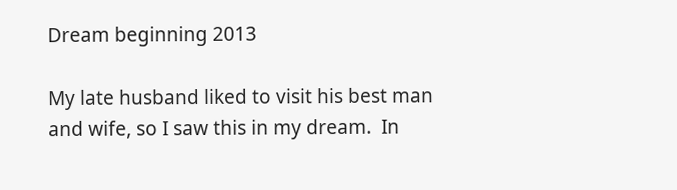Dream beginning 2013

My late husband liked to visit his best man and wife, so I saw this in my dream.  In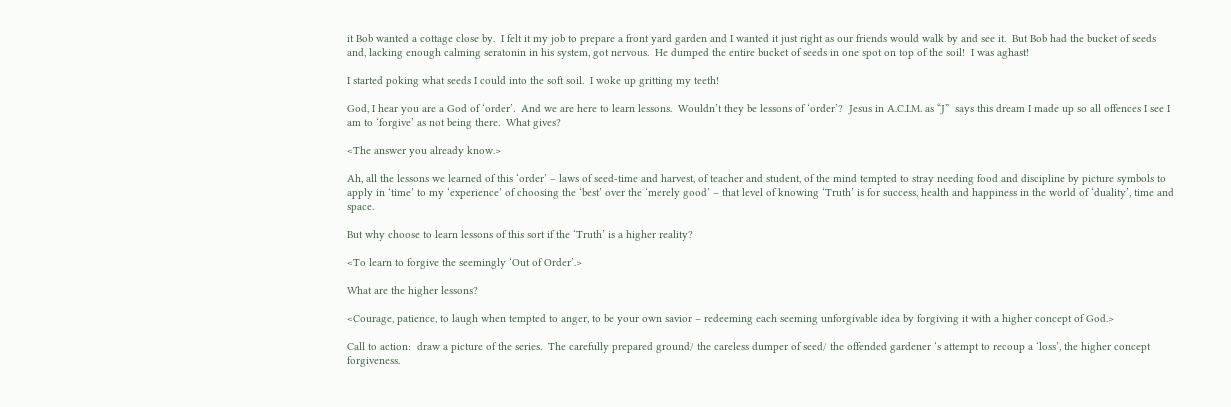it Bob wanted a cottage close by.  I felt it my job to prepare a front yard garden and I wanted it just right as our friends would walk by and see it.  But Bob had the bucket of seeds and, lacking enough calming seratonin in his system, got nervous.  He dumped the entire bucket of seeds in one spot on top of the soil!  I was aghast!

I started poking what seeds I could into the soft soil.  I woke up gritting my teeth!

God, I hear you are a God of ‘order’.  And we are here to learn lessons.  Wouldn’t they be lessons of ‘order’?  Jesus in A.C.I.M. as “J”  says this dream I made up so all offences I see I am to ‘forgive’ as not being there.  What gives?

<The answer you already know.>

Ah, all the lessons we learned of this ‘order’ – laws of seed-time and harvest, of teacher and student, of the mind tempted to stray needing food and discipline by picture symbols to apply in ‘time’ to my ‘experience’ of choosing the ‘best’ over the ‘merely good’ – that level of knowing ‘Truth’ is for success, health and happiness in the world of ‘duality’, time and space.

But why choose to learn lessons of this sort if the ‘Truth’ is a higher reality?

<To learn to forgive the seemingly ‘Out of Order’.>

What are the higher lessons?

<Courage, patience, to laugh when tempted to anger, to be your own savior – redeeming each seeming unforgivable idea by forgiving it with a higher concept of God.>

Call to action:  draw a picture of the series.  The carefully prepared ground/ the careless dumper of seed/ the offended gardener ‘s attempt to recoup a ‘loss’, the higher concept forgiveness.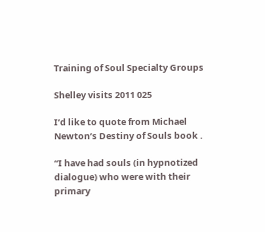Training of Soul Specialty Groups

Shelley visits 2011 025

I’d like to quote from Michael Newton’s Destiny of Souls book .

“I have had souls (in hypnotized dialogue) who were with their primary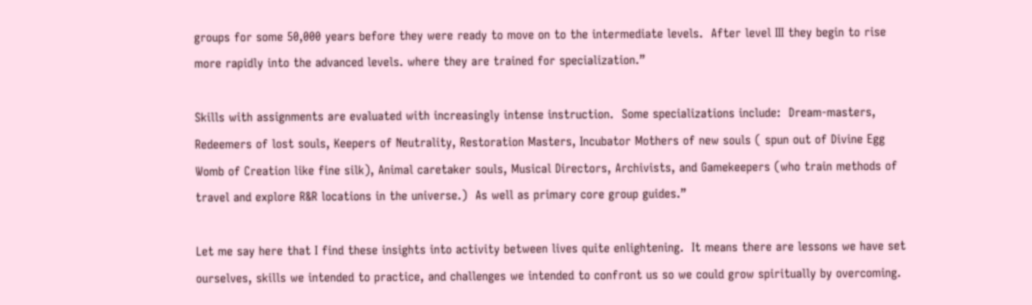groups for some 50,000 years before they were ready to move on to the intermediate levels.  After level III they begin to rise more rapidly into the advanced levels. where they are trained for specialization.”

Skills with assignments are evaluated with increasingly intense instruction.  Some specializations include:  Dream-masters, Redeemers of lost souls, Keepers of Neutrality, Restoration Masters, Incubator Mothers of new souls ( spun out of Divine Egg Womb of Creation like fine silk), Animal caretaker souls, Musical Directors, Archivists, and Gamekeepers (who train methods of travel and explore R&R locations in the universe.)  As well as primary core group guides.”

Let me say here that I find these insights into activity between lives quite enlightening.  It means there are lessons we have set ourselves, skills we intended to practice, and challenges we intended to confront us so we could grow spiritually by overcoming.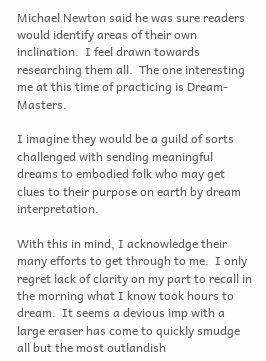Michael Newton said he was sure readers would identify areas of their own inclination.  I feel drawn towards researching them all.  The one interesting me at this time of practicing is Dream-Masters.

I imagine they would be a guild of sorts challenged with sending meaningful dreams to embodied folk who may get clues to their purpose on earth by dream interpretation.

With this in mind, I acknowledge their many efforts to get through to me.  I only regret lack of clarity on my part to recall in the morning what I know took hours to  dream.  It seems a devious imp with a large eraser has come to quickly smudge all but the most outlandish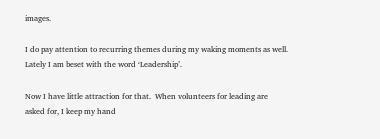images.

I do pay attention to recurring themes during my waking moments as well.  Lately I am beset with the word ‘Leadership’.

Now I have little attraction for that.  When volunteers for leading are asked for, I keep my hand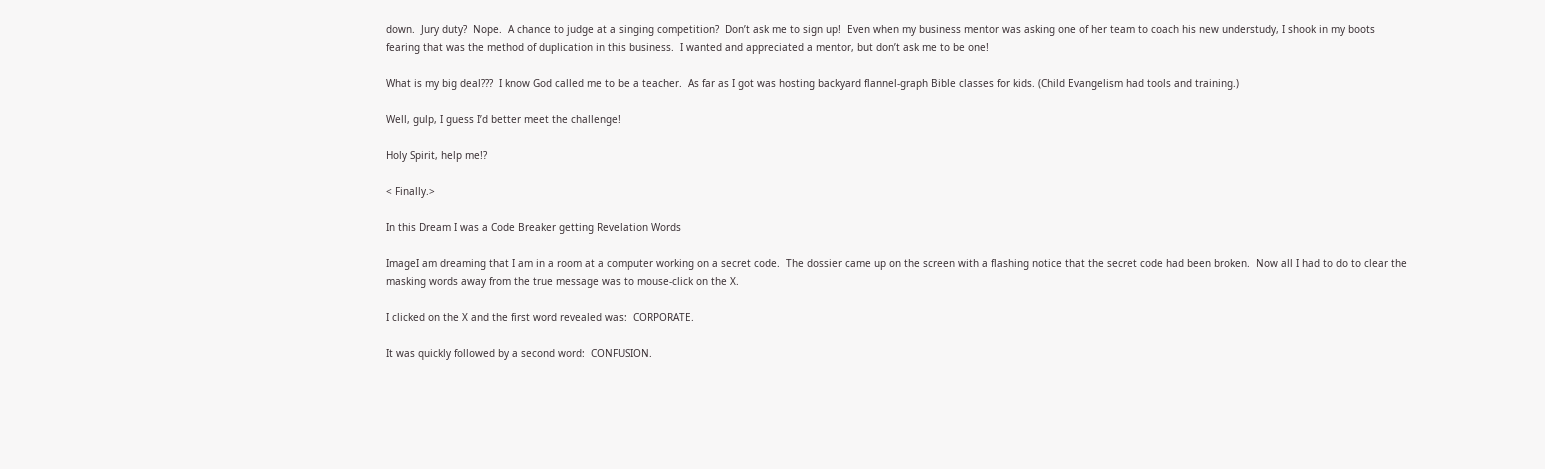down.  Jury duty?  Nope.  A chance to judge at a singing competition?  Don’t ask me to sign up!  Even when my business mentor was asking one of her team to coach his new understudy, I shook in my boots fearing that was the method of duplication in this business.  I wanted and appreciated a mentor, but don’t ask me to be one!

What is my big deal???  I know God called me to be a teacher.  As far as I got was hosting backyard flannel-graph Bible classes for kids. (Child Evangelism had tools and training.)

Well, gulp, I guess I’d better meet the challenge!

Holy Spirit, help me!?

< Finally.>

In this Dream I was a Code Breaker getting Revelation Words

ImageI am dreaming that I am in a room at a computer working on a secret code.  The dossier came up on the screen with a flashing notice that the secret code had been broken.  Now all I had to do to clear the masking words away from the true message was to mouse-click on the X.

I clicked on the X and the first word revealed was:  CORPORATE.

It was quickly followed by a second word:  CONFUSION.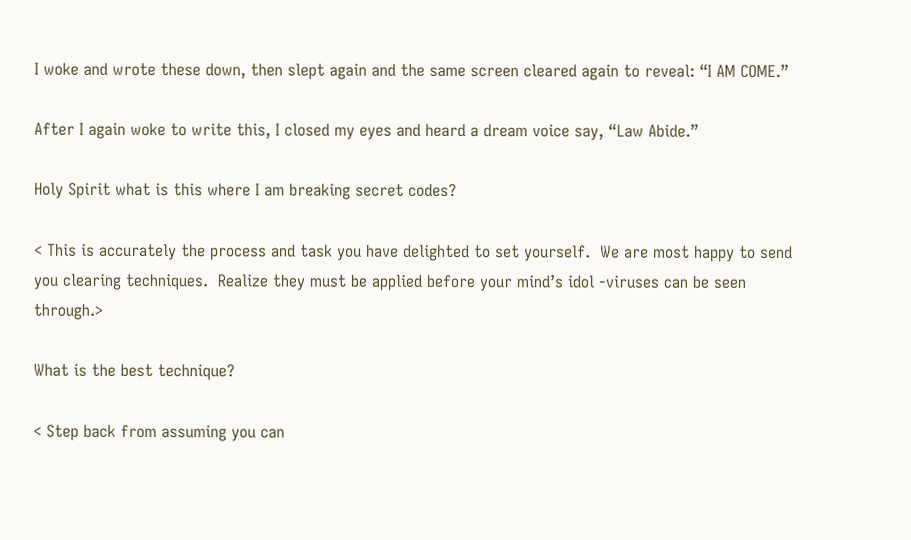I woke and wrote these down, then slept again and the same screen cleared again to reveal: “I AM COME.”

After I again woke to write this, I closed my eyes and heard a dream voice say, “Law Abide.”

Holy Spirit what is this where I am breaking secret codes?

< This is accurately the process and task you have delighted to set yourself.  We are most happy to send you clearing techniques.  Realize they must be applied before your mind’s idol -viruses can be seen through.>

What is the best technique?

< Step back from assuming you can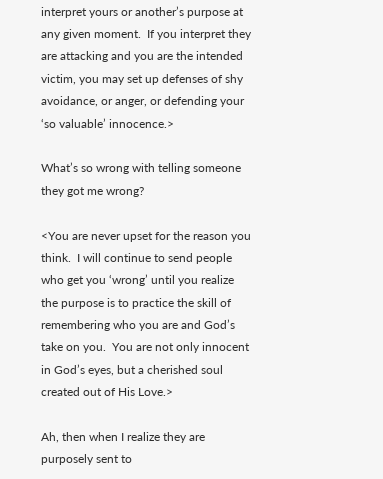interpret yours or another’s purpose at any given moment.  If you interpret they are attacking and you are the intended victim, you may set up defenses of shy avoidance, or anger, or defending your ‘so valuable’ innocence.>

What’s so wrong with telling someone they got me wrong?

<You are never upset for the reason you think.  I will continue to send people who get you ‘wrong’ until you realize the purpose is to practice the skill of remembering who you are and God’s take on you.  You are not only innocent in God’s eyes, but a cherished soul created out of His Love.>

Ah, then when I realize they are purposely sent to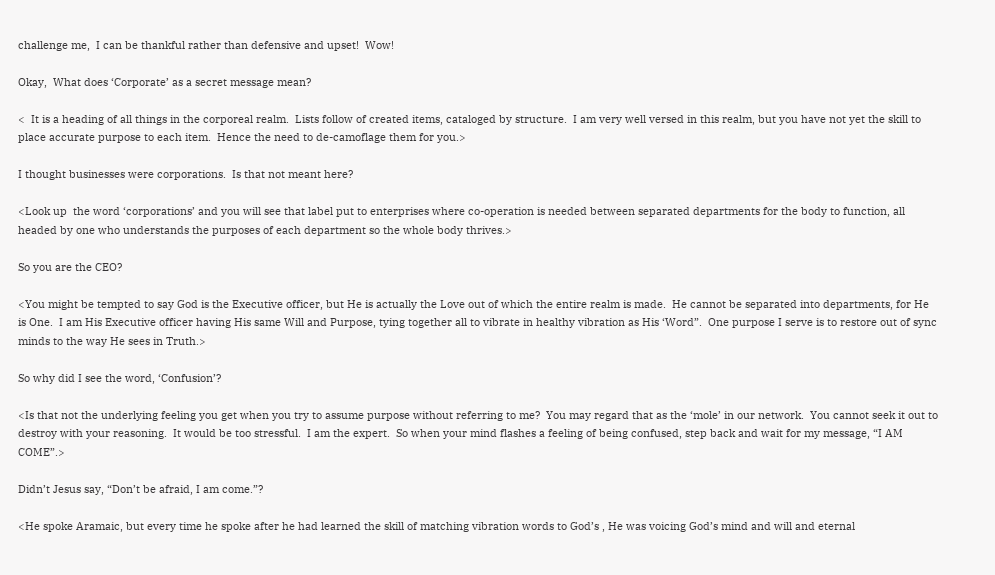challenge me,  I can be thankful rather than defensive and upset!  Wow!

Okay,  What does ‘Corporate’ as a secret message mean?

<  It is a heading of all things in the corporeal realm.  Lists follow of created items, cataloged by structure.  I am very well versed in this realm, but you have not yet the skill to place accurate purpose to each item.  Hence the need to de-camoflage them for you.>

I thought businesses were corporations.  Is that not meant here?

<Look up  the word ‘corporations’ and you will see that label put to enterprises where co-operation is needed between separated departments for the body to function, all headed by one who understands the purposes of each department so the whole body thrives.>

So you are the CEO?

<You might be tempted to say God is the Executive officer, but He is actually the Love out of which the entire realm is made.  He cannot be separated into departments, for He is One.  I am His Executive officer having His same Will and Purpose, tying together all to vibrate in healthy vibration as His ‘Word”.  One purpose I serve is to restore out of sync minds to the way He sees in Truth.>

So why did I see the word, ‘Confusion’?

<Is that not the underlying feeling you get when you try to assume purpose without referring to me?  You may regard that as the ‘mole’ in our network.  You cannot seek it out to destroy with your reasoning.  It would be too stressful.  I am the expert.  So when your mind flashes a feeling of being confused, step back and wait for my message, “I AM COME”.>

Didn’t Jesus say, “Don’t be afraid, I am come.”?

<He spoke Aramaic, but every time he spoke after he had learned the skill of matching vibration words to God’s , He was voicing God’s mind and will and eternal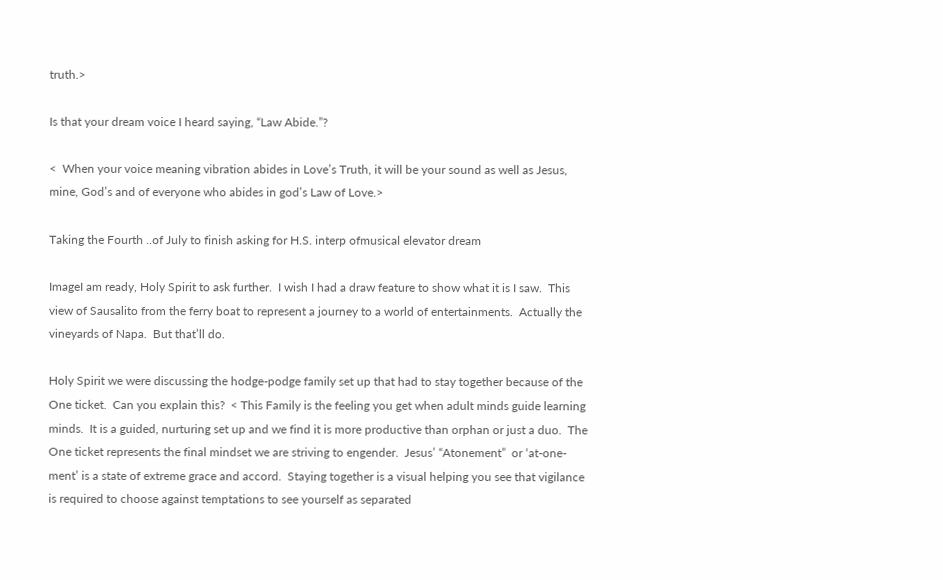truth.>

Is that your dream voice I heard saying, “Law Abide.”?

<  When your voice meaning vibration abides in Love’s Truth, it will be your sound as well as Jesus, mine, God’s and of everyone who abides in god’s Law of Love.>

Taking the Fourth ..of July to finish asking for H.S. interp ofmusical elevator dream

ImageI am ready, Holy Spirit to ask further.  I wish I had a draw feature to show what it is I saw.  This view of Sausalito from the ferry boat to represent a journey to a world of entertainments.  Actually the vineyards of Napa.  But that’ll do.

Holy Spirit we were discussing the hodge-podge family set up that had to stay together because of the One ticket.  Can you explain this?  < This Family is the feeling you get when adult minds guide learning minds.  It is a guided, nurturing set up and we find it is more productive than orphan or just a duo.  The One ticket represents the final mindset we are striving to engender.  Jesus’ “Atonement”  or ‘at-one-ment’ is a state of extreme grace and accord.  Staying together is a visual helping you see that vigilance is required to choose against temptations to see yourself as separated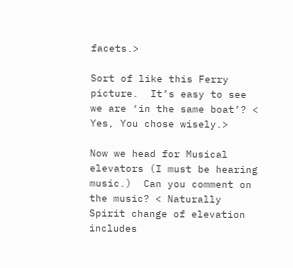facets.>

Sort of like this Ferry picture.  It’s easy to see we are ‘in the same boat’? < Yes, You chose wisely.>

Now we head for Musical elevators (I must be hearing music.)  Can you comment on the music? < Naturally Spirit change of elevation includes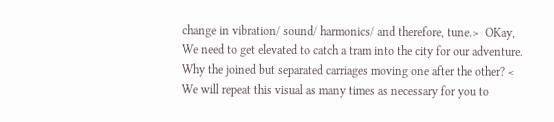change in vibration/ sound/ harmonics/ and therefore, tune.>  OKay, We need to get elevated to catch a tram into the city for our adventure.  Why the joined but separated carriages moving one after the other? <  We will repeat this visual as many times as necessary for you to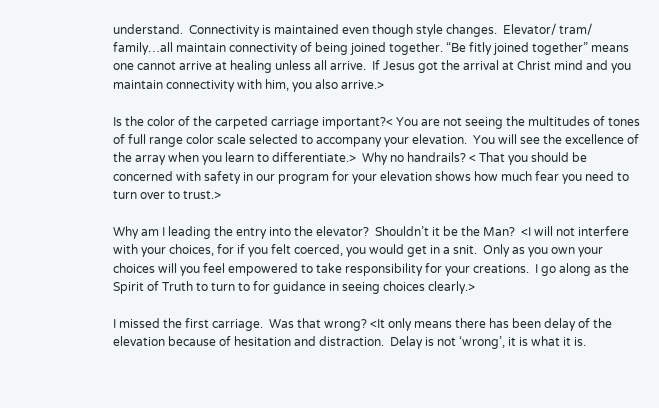understand.  Connectivity is maintained even though style changes.  Elevator/ tram/ family…all maintain connectivity of being joined together. “Be fitly joined together” means one cannot arrive at healing unless all arrive.  If Jesus got the arrival at Christ mind and you maintain connectivity with him, you also arrive.>

Is the color of the carpeted carriage important?< You are not seeing the multitudes of tones of full range color scale selected to accompany your elevation.  You will see the excellence of the array when you learn to differentiate.>  Why no handrails? < That you should be concerned with safety in our program for your elevation shows how much fear you need to turn over to trust.>

Why am I leading the entry into the elevator?  Shouldn’t it be the Man?  <I will not interfere with your choices, for if you felt coerced, you would get in a snit.  Only as you own your choices will you feel empowered to take responsibility for your creations.  I go along as the Spirit of Truth to turn to for guidance in seeing choices clearly.>

I missed the first carriage.  Was that wrong? <It only means there has been delay of the elevation because of hesitation and distraction.  Delay is not ‘wrong’, it is what it is.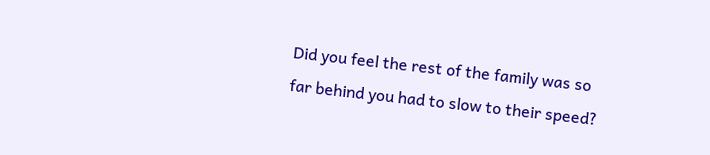Did you feel the rest of the family was so far behind you had to slow to their speed?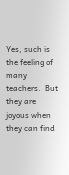Yes, such is the feeling of many teachers.  But they are joyous when they can find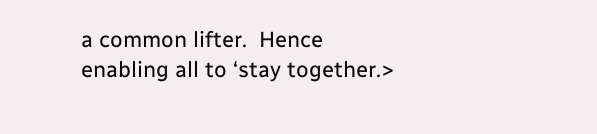a common lifter.  Hence enabling all to ‘stay together.>